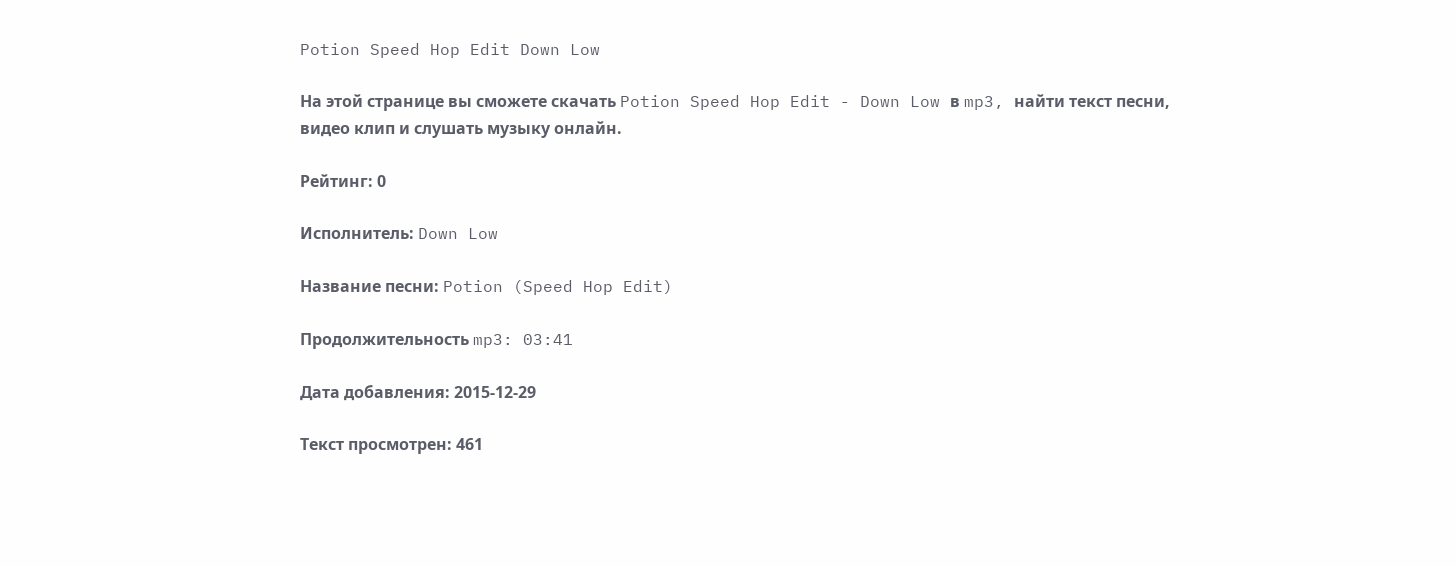Potion Speed Hop Edit Down Low

На этой странице вы сможете скачать Potion Speed Hop Edit - Down Low в mp3, найти текст песни, видео клип и слушать музыку онлайн.

Рейтинг: 0

Исполнитель: Down Low

Название песни: Potion (Speed Hop Edit)

Продолжительность mp3: 03:41

Дата добавления: 2015-12-29

Текст просмотрен: 461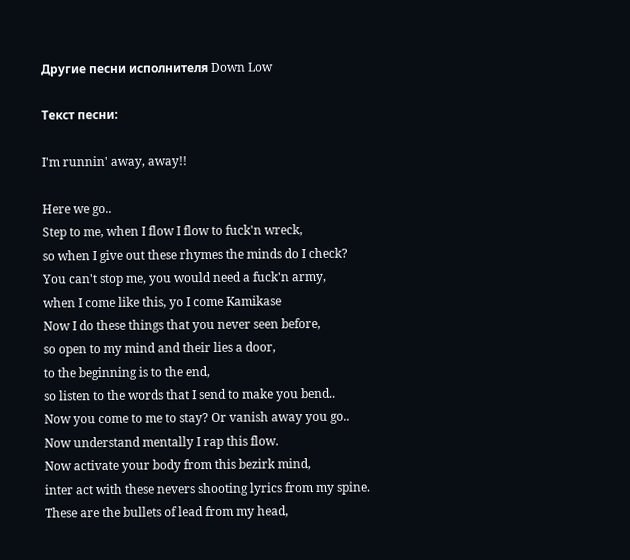Другие песни исполнителя Down Low

Текст песни:

I'm runnin' away, away!!

Here we go..
Step to me, when I flow I flow to fuck'n wreck,
so when I give out these rhymes the minds do I check?
You can't stop me, you would need a fuck'n army,
when I come like this, yo I come Kamikase
Now I do these things that you never seen before,
so open to my mind and their lies a door,
to the beginning is to the end,
so listen to the words that I send to make you bend..
Now you come to me to stay? Or vanish away you go..
Now understand mentally I rap this flow.
Now activate your body from this bezirk mind,
inter act with these nevers shooting lyrics from my spine.
These are the bullets of lead from my head,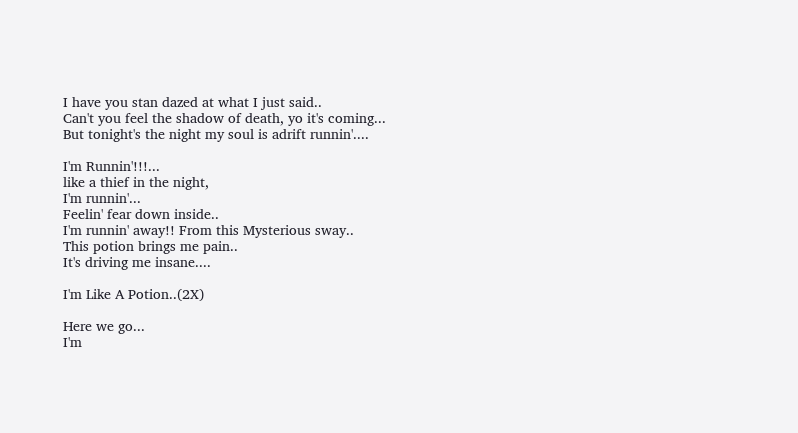I have you stan dazed at what I just said..
Can't you feel the shadow of death, yo it's coming...
But tonight's the night my soul is adrift runnin'....

I'm Runnin'!!!...
like a thief in the night,
I'm runnin'...
Feelin' fear down inside..
I'm runnin' away!! From this Mysterious sway..
This potion brings me pain..
It's driving me insane....

I'm Like A Potion..(2X)

Here we go...
I'm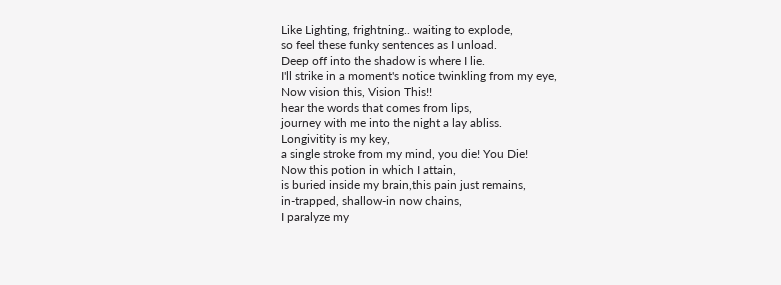Like Lighting, frightning.. waiting to explode,
so feel these funky sentences as I unload.
Deep off into the shadow is where I lie.
I'll strike in a moment's notice twinkling from my eye,
Now vision this, Vision This!!
hear the words that comes from lips,
journey with me into the night a lay abliss.
Longivitity is my key,
a single stroke from my mind, you die! You Die!
Now this potion in which I attain,
is buried inside my brain,this pain just remains,
in-trapped, shallow-in now chains,
I paralyze my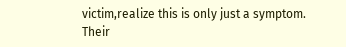victim,realize this is only just a symptom.
Their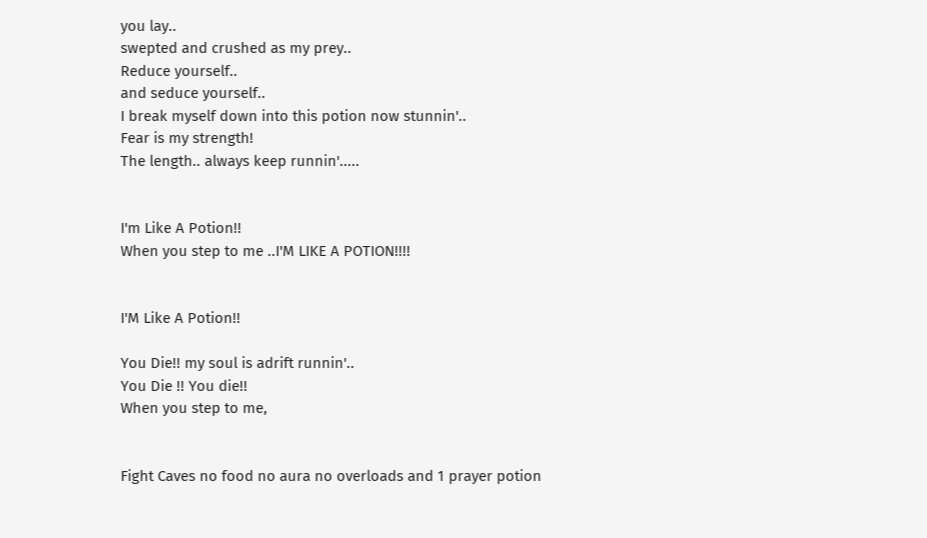you lay..
swepted and crushed as my prey..
Reduce yourself..
and seduce yourself..
I break myself down into this potion now stunnin'..
Fear is my strength!
The length.. always keep runnin'.....


I'm Like A Potion!!
When you step to me ..I'M LIKE A POTION!!!!


I'M Like A Potion!!

You Die!! my soul is adrift runnin'..
You Die !! You die!!
When you step to me,


Fight Caves no food no aura no overloads and 1 prayer potion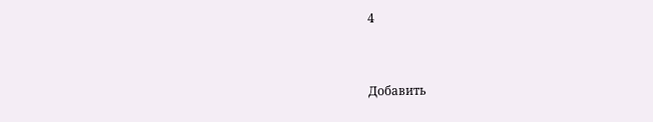4


Добавить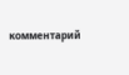комментарий